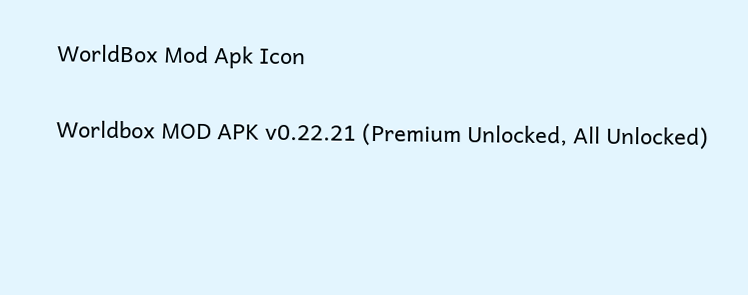WorldBox Mod Apk Icon

Worldbox MOD APK v0.22.21 (Premium Unlocked, All Unlocked)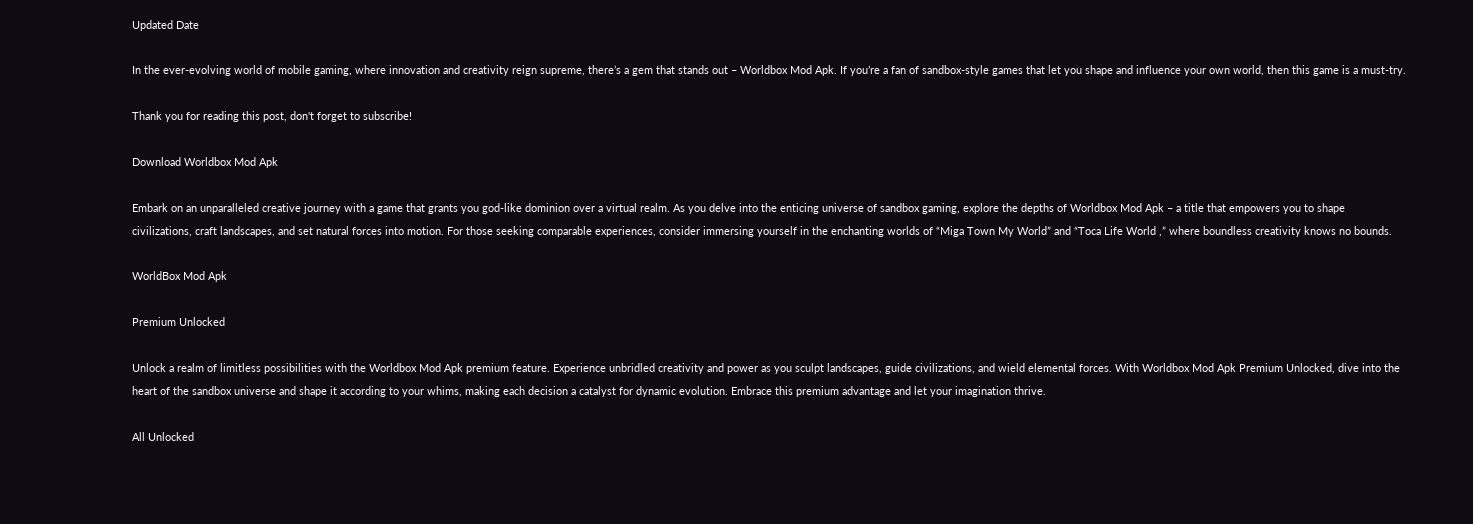Updated Date

In the ever-evolving world of mobile gaming, where innovation and creativity reign supreme, there’s a gem that stands out – Worldbox Mod Apk. If you’re a fan of sandbox-style games that let you shape and influence your own world, then this game is a must-try.

Thank you for reading this post, don't forget to subscribe!

Download Worldbox Mod Apk

Embark on an unparalleled creative journey with a game that grants you god-like dominion over a virtual realm. As you delve into the enticing universe of sandbox gaming, explore the depths of Worldbox Mod Apk – a title that empowers you to shape civilizations, craft landscapes, and set natural forces into motion. For those seeking comparable experiences, consider immersing yourself in the enchanting worlds of “Miga Town My World” and “Toca Life World ,” where boundless creativity knows no bounds.

WorldBox Mod Apk

Premium Unlocked

Unlock a realm of limitless possibilities with the Worldbox Mod Apk premium feature. Experience unbridled creativity and power as you sculpt landscapes, guide civilizations, and wield elemental forces. With Worldbox Mod Apk Premium Unlocked, dive into the heart of the sandbox universe and shape it according to your whims, making each decision a catalyst for dynamic evolution. Embrace this premium advantage and let your imagination thrive.

All Unlocked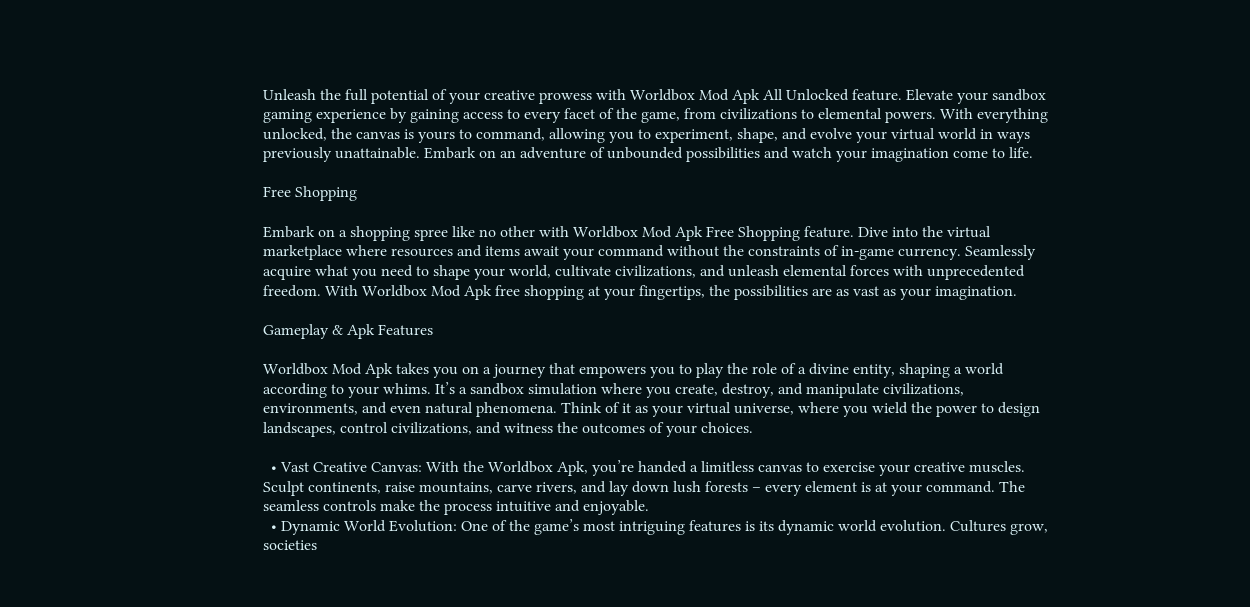Unleash the full potential of your creative prowess with Worldbox Mod Apk All Unlocked feature. Elevate your sandbox gaming experience by gaining access to every facet of the game, from civilizations to elemental powers. With everything unlocked, the canvas is yours to command, allowing you to experiment, shape, and evolve your virtual world in ways previously unattainable. Embark on an adventure of unbounded possibilities and watch your imagination come to life.

Free Shopping

Embark on a shopping spree like no other with Worldbox Mod Apk Free Shopping feature. Dive into the virtual marketplace where resources and items await your command without the constraints of in-game currency. Seamlessly acquire what you need to shape your world, cultivate civilizations, and unleash elemental forces with unprecedented freedom. With Worldbox Mod Apk free shopping at your fingertips, the possibilities are as vast as your imagination.

Gameplay & Apk Features

Worldbox Mod Apk takes you on a journey that empowers you to play the role of a divine entity, shaping a world according to your whims. It’s a sandbox simulation where you create, destroy, and manipulate civilizations, environments, and even natural phenomena. Think of it as your virtual universe, where you wield the power to design landscapes, control civilizations, and witness the outcomes of your choices.

  • Vast Creative Canvas: With the Worldbox Apk, you’re handed a limitless canvas to exercise your creative muscles. Sculpt continents, raise mountains, carve rivers, and lay down lush forests – every element is at your command. The seamless controls make the process intuitive and enjoyable.
  • Dynamic World Evolution: One of the game’s most intriguing features is its dynamic world evolution. Cultures grow, societies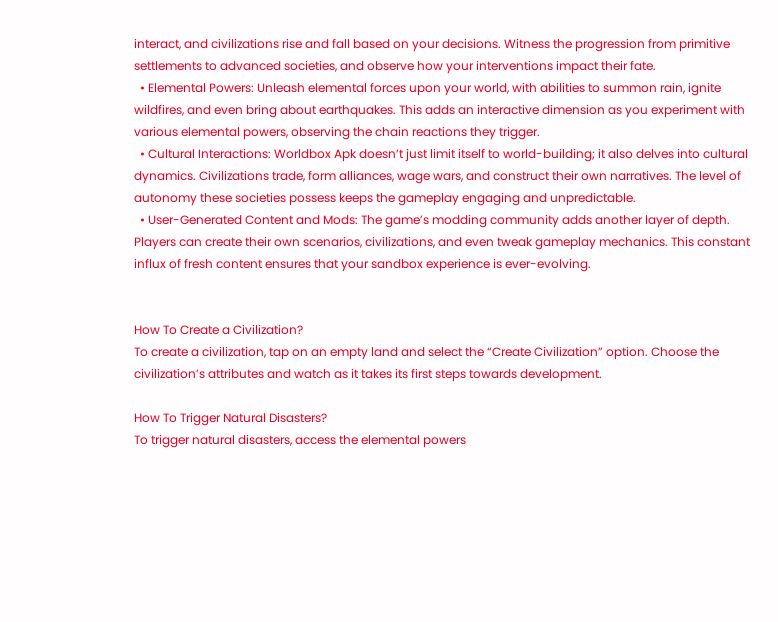interact, and civilizations rise and fall based on your decisions. Witness the progression from primitive settlements to advanced societies, and observe how your interventions impact their fate.
  • Elemental Powers: Unleash elemental forces upon your world, with abilities to summon rain, ignite wildfires, and even bring about earthquakes. This adds an interactive dimension as you experiment with various elemental powers, observing the chain reactions they trigger.
  • Cultural Interactions: Worldbox Apk doesn’t just limit itself to world-building; it also delves into cultural dynamics. Civilizations trade, form alliances, wage wars, and construct their own narratives. The level of autonomy these societies possess keeps the gameplay engaging and unpredictable.
  • User-Generated Content and Mods: The game’s modding community adds another layer of depth. Players can create their own scenarios, civilizations, and even tweak gameplay mechanics. This constant influx of fresh content ensures that your sandbox experience is ever-evolving.


How To Create a Civilization?
To create a civilization, tap on an empty land and select the “Create Civilization” option. Choose the civilization’s attributes and watch as it takes its first steps towards development.

How To Trigger Natural Disasters?
To trigger natural disasters, access the elemental powers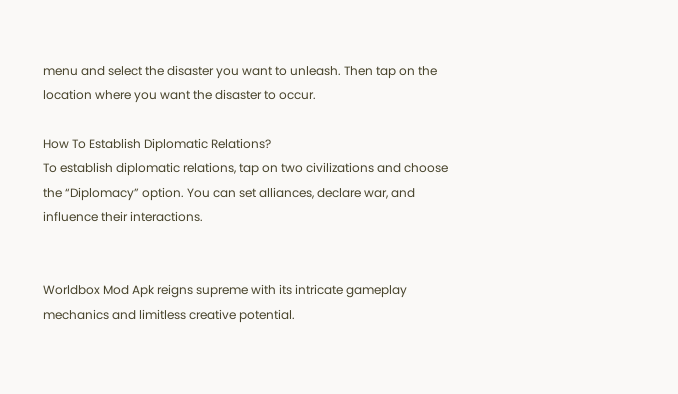menu and select the disaster you want to unleash. Then tap on the location where you want the disaster to occur.

How To Establish Diplomatic Relations?
To establish diplomatic relations, tap on two civilizations and choose the “Diplomacy” option. You can set alliances, declare war, and influence their interactions.


Worldbox Mod Apk reigns supreme with its intricate gameplay mechanics and limitless creative potential.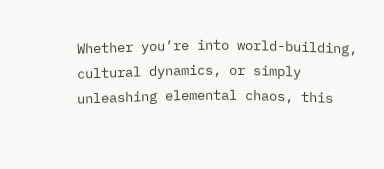Whether you’re into world-building, cultural dynamics, or simply unleashing elemental chaos, this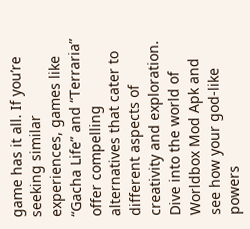game has it all. If you’re seeking similar experiences, games like “Gacha Life” and “Terraria” offer compelling alternatives that cater to different aspects of creativity and exploration. Dive into the world of Worldbox Mod Apk and see how your god-like powers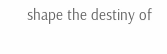shape the destiny of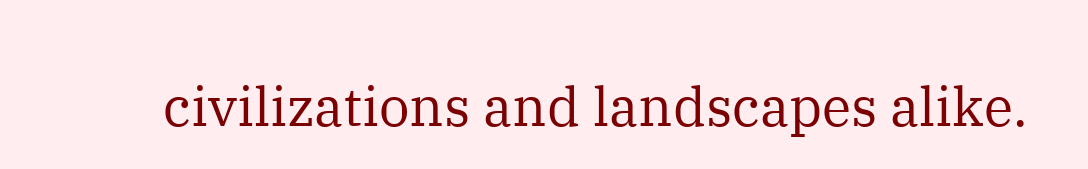civilizations and landscapes alike.